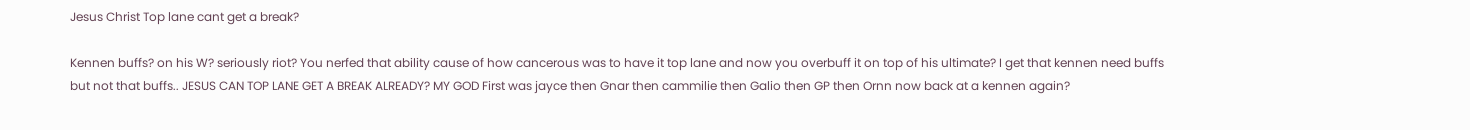Jesus Christ Top lane cant get a break?

Kennen buffs? on his W? seriously riot? You nerfed that ability cause of how cancerous was to have it top lane and now you overbuff it on top of his ultimate? I get that kennen need buffs but not that buffs.. JESUS CAN TOP LANE GET A BREAK ALREADY? MY GOD First was jayce then Gnar then cammilie then Galio then GP then Ornn now back at a kennen again?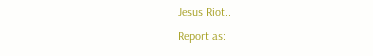Jesus Riot..
Report as: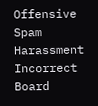Offensive Spam Harassment Incorrect Board